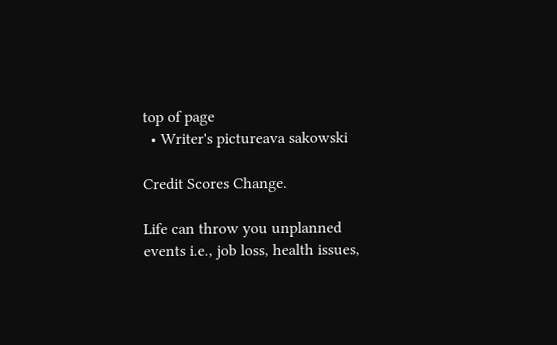top of page
  • Writer's pictureava sakowski

Credit Scores Change.

Life can throw you unplanned events i.e., job loss, health issues,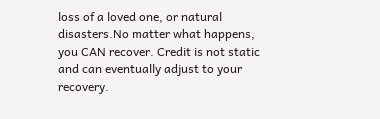loss of a loved one, or natural disasters.No matter what happens, you CAN recover. Credit is not static and can eventually adjust to your recovery.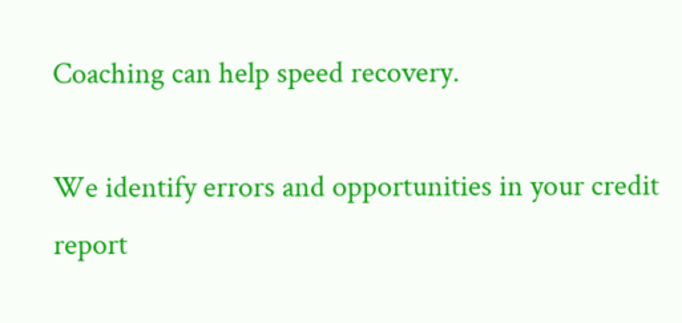Coaching can help speed recovery.

We identify errors and opportunities in your credit report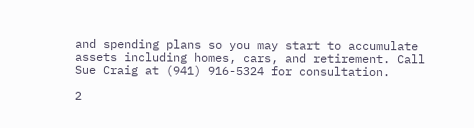and spending plans so you may start to accumulate assets including homes, cars, and retirement. Call Sue Craig at (941) 916-5324 for consultation.

2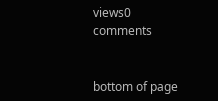views0 comments


bottom of page